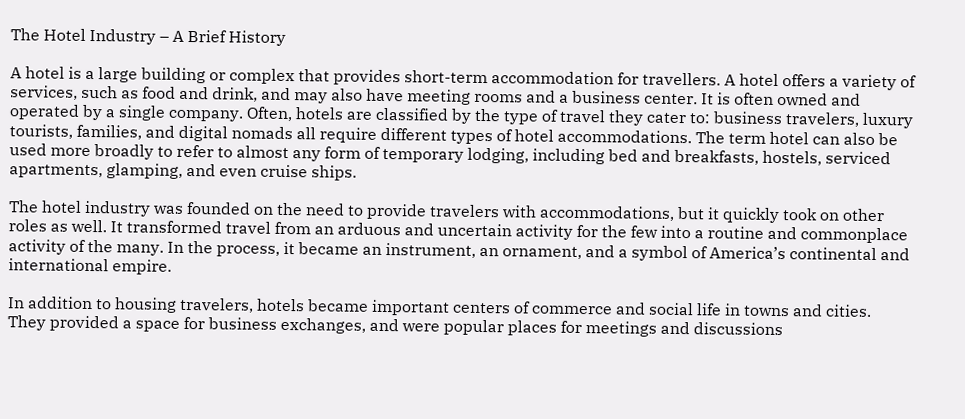The Hotel Industry – A Brief History

A hotel is a large building or complex that provides short-term accommodation for travellers. A hotel offers a variety of services, such as food and drink, and may also have meeting rooms and a business center. It is often owned and operated by a single company. Often, hotels are classified by the type of travel they cater to: business travelers, luxury tourists, families, and digital nomads all require different types of hotel accommodations. The term hotel can also be used more broadly to refer to almost any form of temporary lodging, including bed and breakfasts, hostels, serviced apartments, glamping, and even cruise ships.

The hotel industry was founded on the need to provide travelers with accommodations, but it quickly took on other roles as well. It transformed travel from an arduous and uncertain activity for the few into a routine and commonplace activity of the many. In the process, it became an instrument, an ornament, and a symbol of America’s continental and international empire.

In addition to housing travelers, hotels became important centers of commerce and social life in towns and cities. They provided a space for business exchanges, and were popular places for meetings and discussions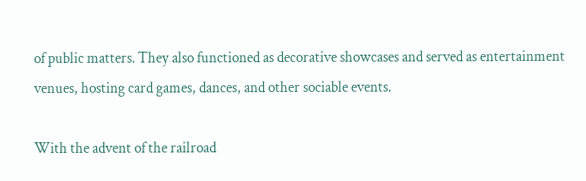of public matters. They also functioned as decorative showcases and served as entertainment venues, hosting card games, dances, and other sociable events.

With the advent of the railroad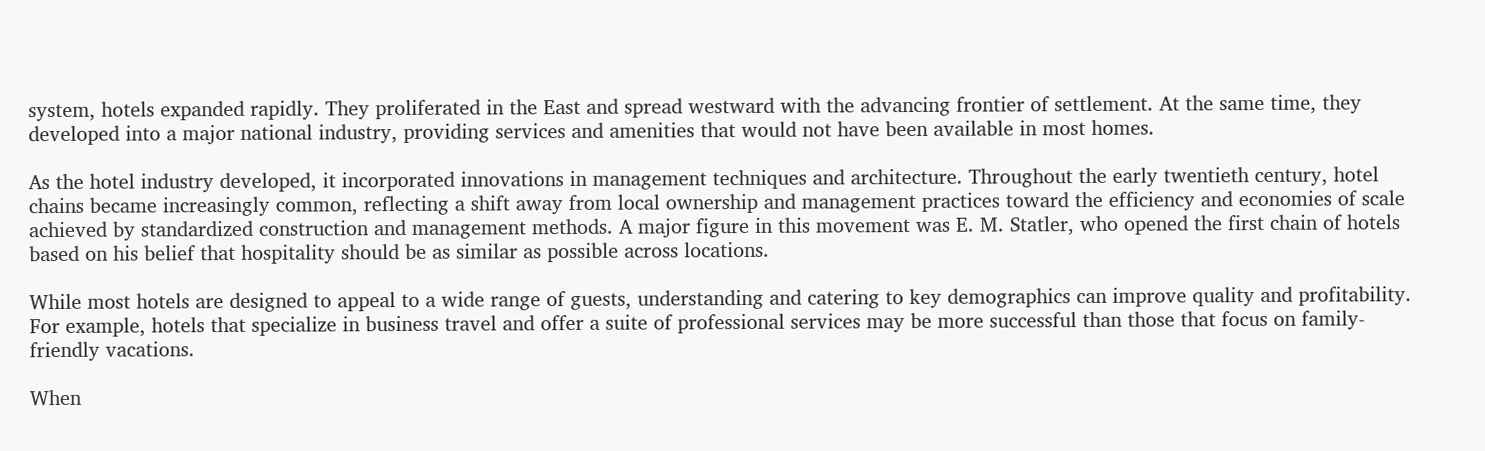system, hotels expanded rapidly. They proliferated in the East and spread westward with the advancing frontier of settlement. At the same time, they developed into a major national industry, providing services and amenities that would not have been available in most homes.

As the hotel industry developed, it incorporated innovations in management techniques and architecture. Throughout the early twentieth century, hotel chains became increasingly common, reflecting a shift away from local ownership and management practices toward the efficiency and economies of scale achieved by standardized construction and management methods. A major figure in this movement was E. M. Statler, who opened the first chain of hotels based on his belief that hospitality should be as similar as possible across locations.

While most hotels are designed to appeal to a wide range of guests, understanding and catering to key demographics can improve quality and profitability. For example, hotels that specialize in business travel and offer a suite of professional services may be more successful than those that focus on family-friendly vacations.

When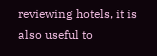reviewing hotels, it is also useful to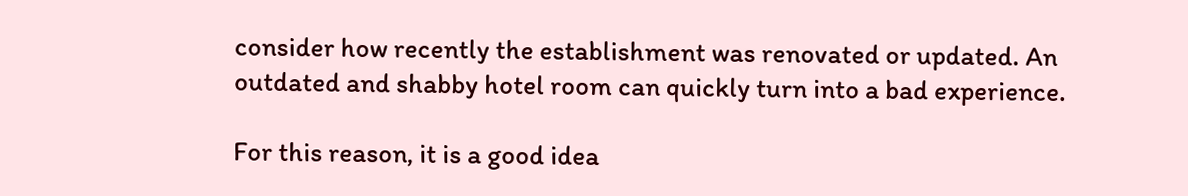consider how recently the establishment was renovated or updated. An outdated and shabby hotel room can quickly turn into a bad experience.

For this reason, it is a good idea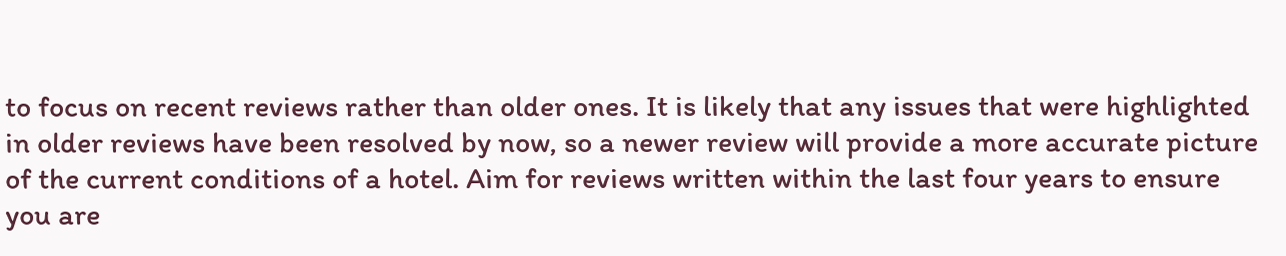to focus on recent reviews rather than older ones. It is likely that any issues that were highlighted in older reviews have been resolved by now, so a newer review will provide a more accurate picture of the current conditions of a hotel. Aim for reviews written within the last four years to ensure you are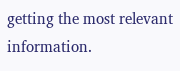getting the most relevant information.